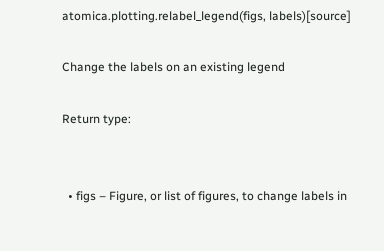atomica.plotting.relabel_legend(figs, labels)[source]

Change the labels on an existing legend

Return type:


  • figs – Figure, or list of figures, to change labels in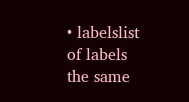• labelslist of labels the same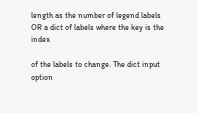length as the number of legend labels OR a dict of labels where the key is the index

of the labels to change. The dict input option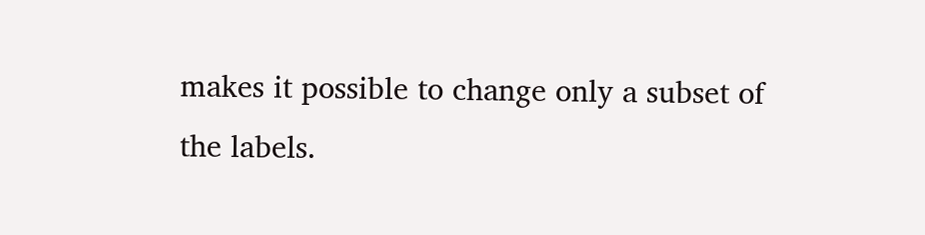makes it possible to change only a subset of the labels.